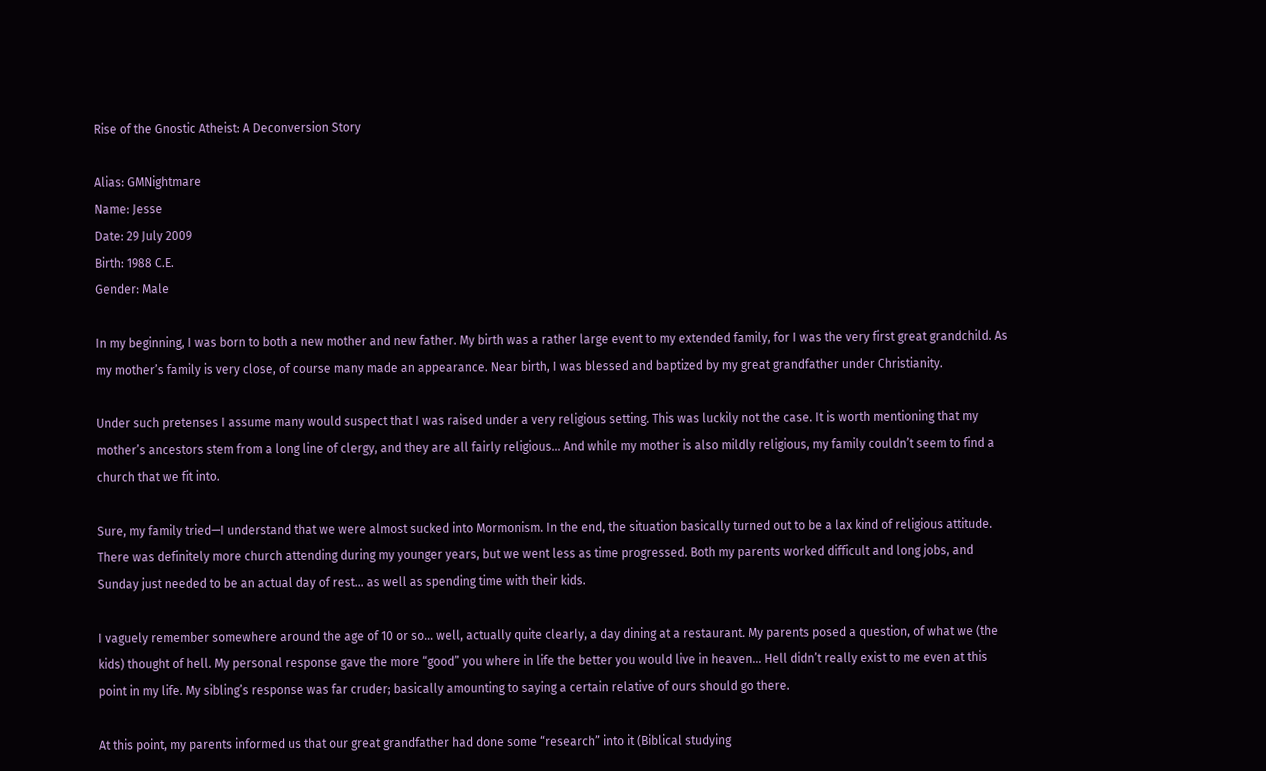Rise of the Gnostic Atheist: A Deconversion Story

Alias: GMNightmare
Name: Jesse
Date: 29 July 2009
Birth: 1988 C.E.
Gender: Male

In my beginning, I was born to both a new mother and new father. My birth was a rather large event to my extended family, for I was the very first great grandchild. As my mother’s family is very close, of course many made an appearance. Near birth, I was blessed and baptized by my great grandfather under Christianity.

Under such pretenses I assume many would suspect that I was raised under a very religious setting. This was luckily not the case. It is worth mentioning that my mother’s ancestors stem from a long line of clergy, and they are all fairly religious… And while my mother is also mildly religious, my family couldn’t seem to find a church that we fit into.

Sure, my family tried—I understand that we were almost sucked into Mormonism. In the end, the situation basically turned out to be a lax kind of religious attitude. There was definitely more church attending during my younger years, but we went less as time progressed. Both my parents worked difficult and long jobs, and Sunday just needed to be an actual day of rest… as well as spending time with their kids.

I vaguely remember somewhere around the age of 10 or so… well, actually quite clearly, a day dining at a restaurant. My parents posed a question, of what we (the kids) thought of hell. My personal response gave the more “good” you where in life the better you would live in heaven... Hell didn’t really exist to me even at this point in my life. My sibling’s response was far cruder; basically amounting to saying a certain relative of ours should go there.

At this point, my parents informed us that our great grandfather had done some “research” into it (Biblical studying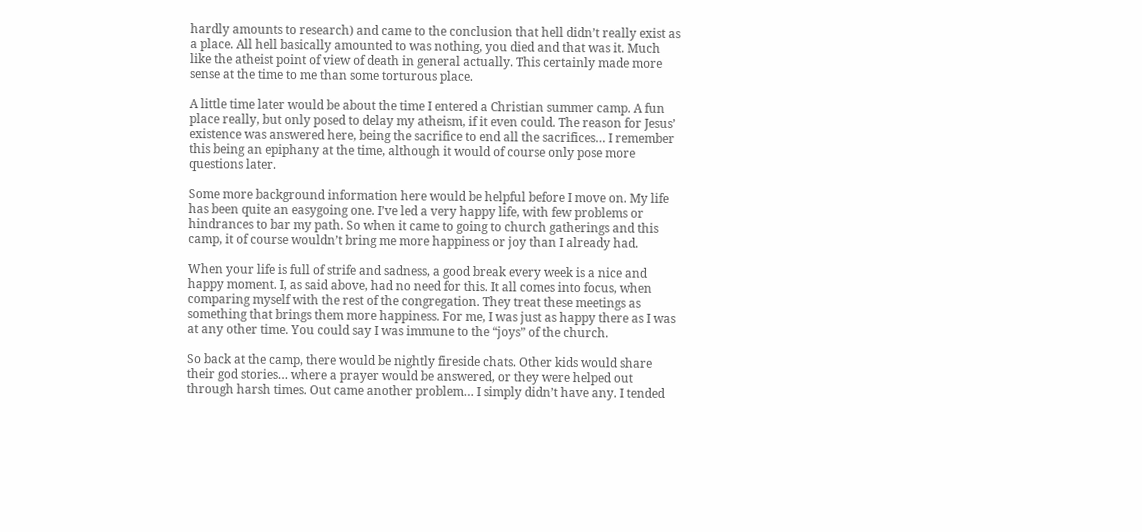hardly amounts to research) and came to the conclusion that hell didn’t really exist as a place. All hell basically amounted to was nothing, you died and that was it. Much like the atheist point of view of death in general actually. This certainly made more sense at the time to me than some torturous place.

A little time later would be about the time I entered a Christian summer camp. A fun place really, but only posed to delay my atheism, if it even could. The reason for Jesus’ existence was answered here, being the sacrifice to end all the sacrifices… I remember this being an epiphany at the time, although it would of course only pose more questions later.

Some more background information here would be helpful before I move on. My life has been quite an easygoing one. I’ve led a very happy life, with few problems or hindrances to bar my path. So when it came to going to church gatherings and this camp, it of course wouldn’t bring me more happiness or joy than I already had.

When your life is full of strife and sadness, a good break every week is a nice and happy moment. I, as said above, had no need for this. It all comes into focus, when comparing myself with the rest of the congregation. They treat these meetings as something that brings them more happiness. For me, I was just as happy there as I was at any other time. You could say I was immune to the “joys” of the church.

So back at the camp, there would be nightly fireside chats. Other kids would share their god stories… where a prayer would be answered, or they were helped out through harsh times. Out came another problem… I simply didn’t have any. I tended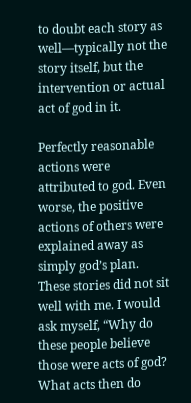to doubt each story as well—typically not the story itself, but the intervention or actual act of god in it.

Perfectly reasonable actions were attributed to god. Even worse, the positive actions of others were explained away as simply god’s plan. These stories did not sit well with me. I would ask myself, “Why do these people believe those were acts of god? What acts then do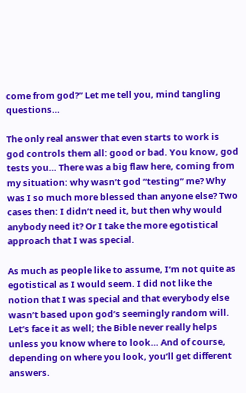come from god?” Let me tell you, mind tangling questions…

The only real answer that even starts to work is god controls them all: good or bad. You know, god tests you… There was a big flaw here, coming from my situation: why wasn’t god “testing” me? Why was I so much more blessed than anyone else? Two cases then: I didn’t need it, but then why would anybody need it? Or I take the more egotistical approach that I was special.

As much as people like to assume, I’m not quite as egotistical as I would seem. I did not like the notion that I was special and that everybody else wasn’t based upon god’s seemingly random will. Let’s face it as well; the Bible never really helps unless you know where to look… And of course, depending on where you look, you’ll get different answers.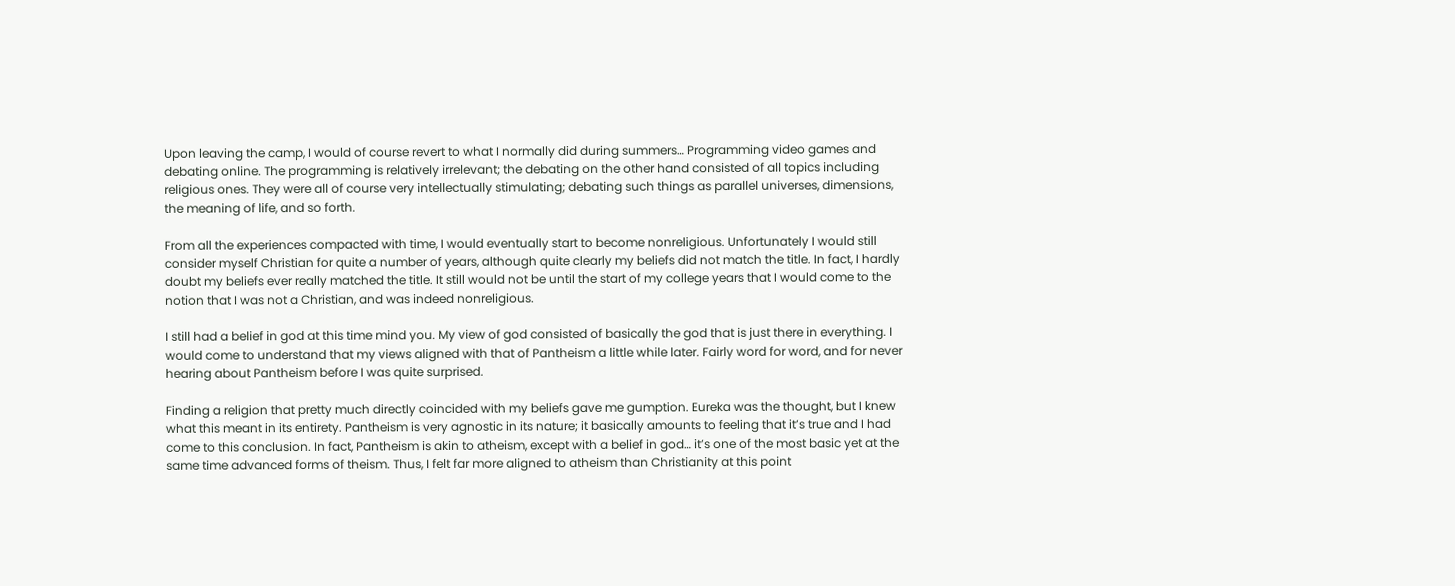Upon leaving the camp, I would of course revert to what I normally did during summers… Programming video games and debating online. The programming is relatively irrelevant; the debating on the other hand consisted of all topics including religious ones. They were all of course very intellectually stimulating; debating such things as parallel universes, dimensions, the meaning of life, and so forth.

From all the experiences compacted with time, I would eventually start to become nonreligious. Unfortunately I would still consider myself Christian for quite a number of years, although quite clearly my beliefs did not match the title. In fact, I hardly doubt my beliefs ever really matched the title. It still would not be until the start of my college years that I would come to the notion that I was not a Christian, and was indeed nonreligious.

I still had a belief in god at this time mind you. My view of god consisted of basically the god that is just there in everything. I would come to understand that my views aligned with that of Pantheism a little while later. Fairly word for word, and for never hearing about Pantheism before I was quite surprised.

Finding a religion that pretty much directly coincided with my beliefs gave me gumption. Eureka was the thought, but I knew what this meant in its entirety. Pantheism is very agnostic in its nature; it basically amounts to feeling that it’s true and I had come to this conclusion. In fact, Pantheism is akin to atheism, except with a belief in god… it’s one of the most basic yet at the same time advanced forms of theism. Thus, I felt far more aligned to atheism than Christianity at this point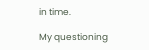in time.

My questioning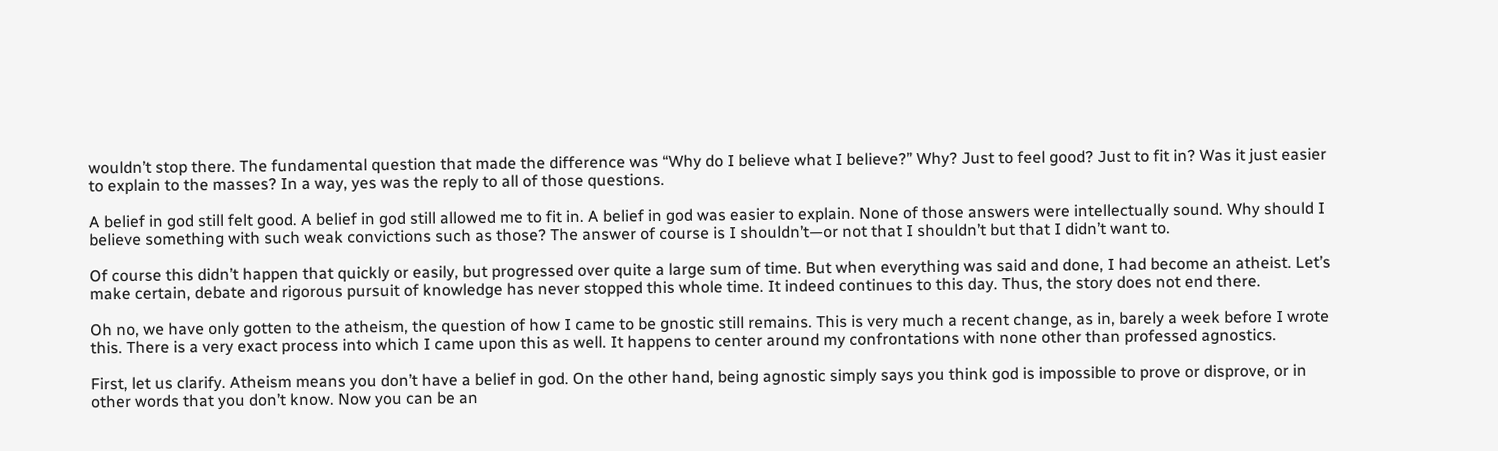wouldn’t stop there. The fundamental question that made the difference was “Why do I believe what I believe?” Why? Just to feel good? Just to fit in? Was it just easier to explain to the masses? In a way, yes was the reply to all of those questions.

A belief in god still felt good. A belief in god still allowed me to fit in. A belief in god was easier to explain. None of those answers were intellectually sound. Why should I believe something with such weak convictions such as those? The answer of course is I shouldn’t—or not that I shouldn’t but that I didn’t want to.

Of course this didn’t happen that quickly or easily, but progressed over quite a large sum of time. But when everything was said and done, I had become an atheist. Let’s make certain, debate and rigorous pursuit of knowledge has never stopped this whole time. It indeed continues to this day. Thus, the story does not end there.

Oh no, we have only gotten to the atheism, the question of how I came to be gnostic still remains. This is very much a recent change, as in, barely a week before I wrote this. There is a very exact process into which I came upon this as well. It happens to center around my confrontations with none other than professed agnostics.

First, let us clarify. Atheism means you don’t have a belief in god. On the other hand, being agnostic simply says you think god is impossible to prove or disprove, or in other words that you don’t know. Now you can be an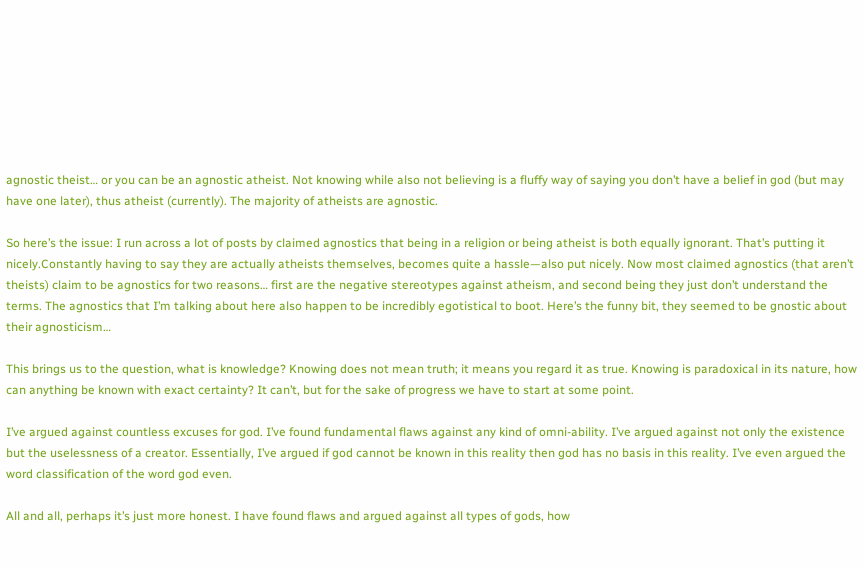agnostic theist… or you can be an agnostic atheist. Not knowing while also not believing is a fluffy way of saying you don’t have a belief in god (but may have one later), thus atheist (currently). The majority of atheists are agnostic.

So here’s the issue: I run across a lot of posts by claimed agnostics that being in a religion or being atheist is both equally ignorant. That’s putting it nicely.Constantly having to say they are actually atheists themselves, becomes quite a hassle—also put nicely. Now most claimed agnostics (that aren’t theists) claim to be agnostics for two reasons… first are the negative stereotypes against atheism, and second being they just don’t understand the terms. The agnostics that I’m talking about here also happen to be incredibly egotistical to boot. Here’s the funny bit, they seemed to be gnostic about their agnosticism…

This brings us to the question, what is knowledge? Knowing does not mean truth; it means you regard it as true. Knowing is paradoxical in its nature, how can anything be known with exact certainty? It can’t, but for the sake of progress we have to start at some point.

I’ve argued against countless excuses for god. I’ve found fundamental flaws against any kind of omni-ability. I’ve argued against not only the existence but the uselessness of a creator. Essentially, I’ve argued if god cannot be known in this reality then god has no basis in this reality. I’ve even argued the word classification of the word god even.

All and all, perhaps it’s just more honest. I have found flaws and argued against all types of gods, how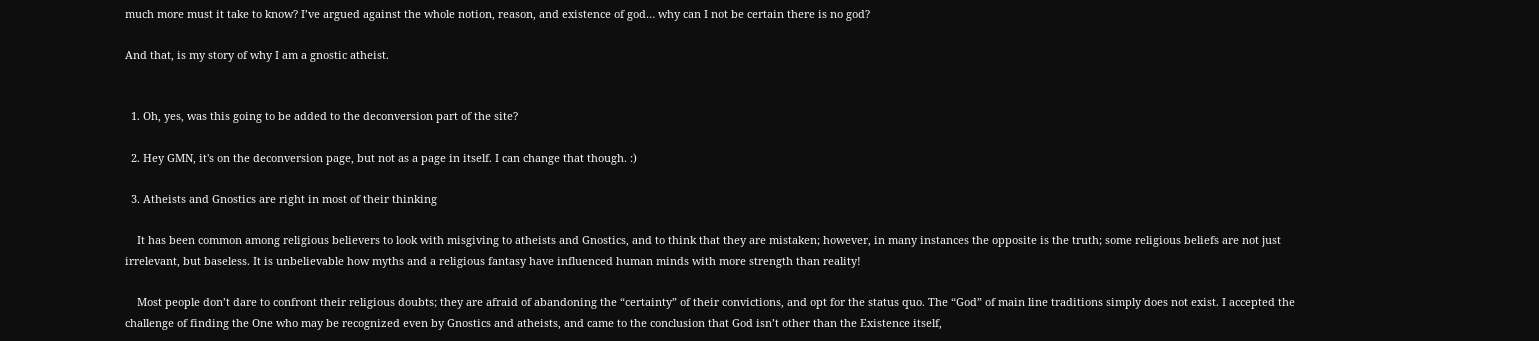much more must it take to know? I’ve argued against the whole notion, reason, and existence of god… why can I not be certain there is no god?

And that, is my story of why I am a gnostic atheist.


  1. Oh, yes, was this going to be added to the deconversion part of the site?

  2. Hey GMN, it's on the deconversion page, but not as a page in itself. I can change that though. :)

  3. Atheists and Gnostics are right in most of their thinking

    It has been common among religious believers to look with misgiving to atheists and Gnostics, and to think that they are mistaken; however, in many instances the opposite is the truth; some religious beliefs are not just irrelevant, but baseless. It is unbelievable how myths and a religious fantasy have influenced human minds with more strength than reality!

    Most people don’t dare to confront their religious doubts; they are afraid of abandoning the “certainty” of their convictions, and opt for the status quo. The “God” of main line traditions simply does not exist. I accepted the challenge of finding the One who may be recognized even by Gnostics and atheists, and came to the conclusion that God isn’t other than the Existence itself,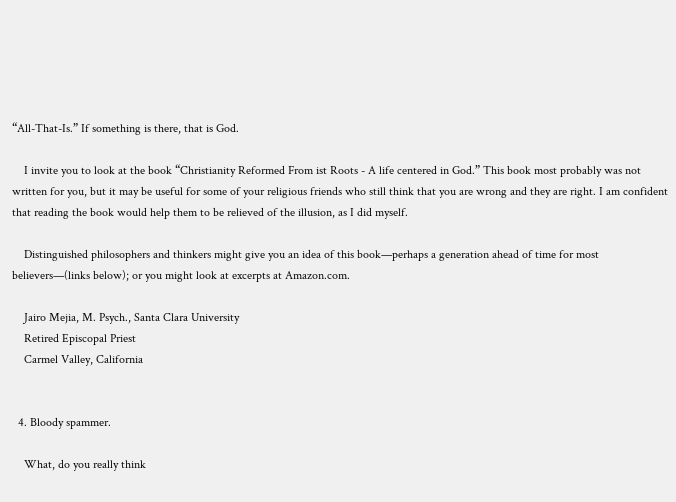“All-That-Is.” If something is there, that is God.

    I invite you to look at the book “Christianity Reformed From ist Roots - A life centered in God.” This book most probably was not written for you, but it may be useful for some of your religious friends who still think that you are wrong and they are right. I am confident that reading the book would help them to be relieved of the illusion, as I did myself.

    Distinguished philosophers and thinkers might give you an idea of this book—perhaps a generation ahead of time for most believers—(links below); or you might look at excerpts at Amazon.com.

    Jairo Mejia, M. Psych., Santa Clara University
    Retired Episcopal Priest
    Carmel Valley, California


  4. Bloody spammer.

    What, do you really think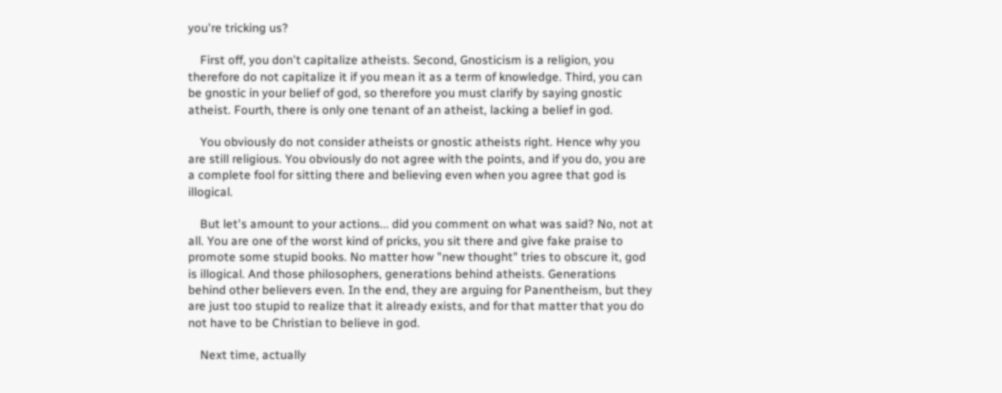you're tricking us?

    First off, you don't capitalize atheists. Second, Gnosticism is a religion, you therefore do not capitalize it if you mean it as a term of knowledge. Third, you can be gnostic in your belief of god, so therefore you must clarify by saying gnostic atheist. Fourth, there is only one tenant of an atheist, lacking a belief in god.

    You obviously do not consider atheists or gnostic atheists right. Hence why you are still religious. You obviously do not agree with the points, and if you do, you are a complete fool for sitting there and believing even when you agree that god is illogical.

    But let's amount to your actions... did you comment on what was said? No, not at all. You are one of the worst kind of pricks, you sit there and give fake praise to promote some stupid books. No matter how "new thought" tries to obscure it, god is illogical. And those philosophers, generations behind atheists. Generations behind other believers even. In the end, they are arguing for Panentheism, but they are just too stupid to realize that it already exists, and for that matter that you do not have to be Christian to believe in god.

    Next time, actually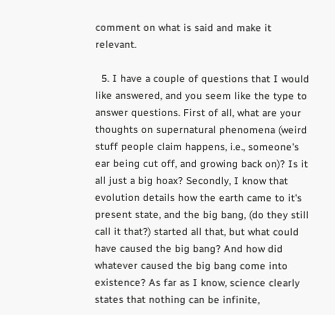comment on what is said and make it relevant.

  5. I have a couple of questions that I would like answered, and you seem like the type to answer questions. First of all, what are your thoughts on supernatural phenomena (weird stuff people claim happens, i.e., someone's ear being cut off, and growing back on)? Is it all just a big hoax? Secondly, I know that evolution details how the earth came to it's present state, and the big bang, (do they still call it that?) started all that, but what could have caused the big bang? And how did whatever caused the big bang come into existence? As far as I know, science clearly states that nothing can be infinite,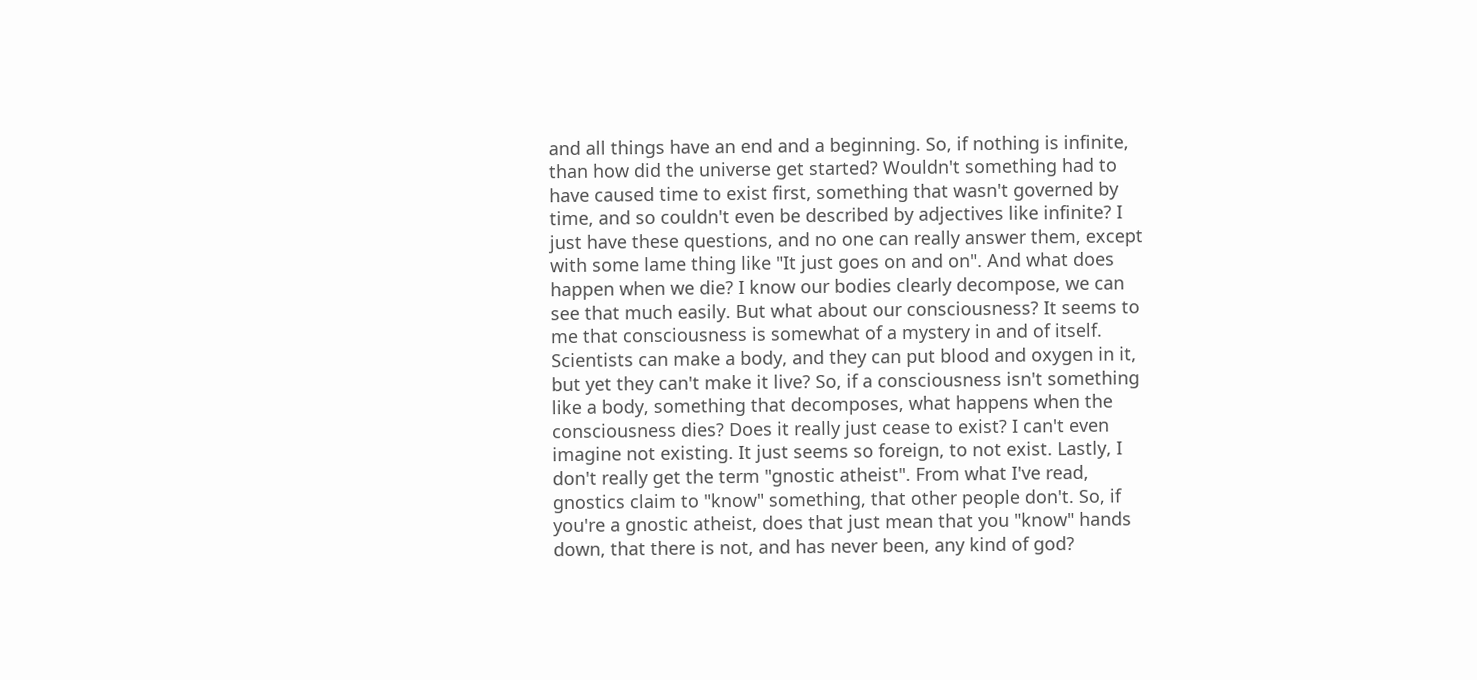and all things have an end and a beginning. So, if nothing is infinite, than how did the universe get started? Wouldn't something had to have caused time to exist first, something that wasn't governed by time, and so couldn't even be described by adjectives like infinite? I just have these questions, and no one can really answer them, except with some lame thing like "It just goes on and on". And what does happen when we die? I know our bodies clearly decompose, we can see that much easily. But what about our consciousness? It seems to me that consciousness is somewhat of a mystery in and of itself. Scientists can make a body, and they can put blood and oxygen in it, but yet they can't make it live? So, if a consciousness isn't something like a body, something that decomposes, what happens when the consciousness dies? Does it really just cease to exist? I can't even imagine not existing. It just seems so foreign, to not exist. Lastly, I don't really get the term "gnostic atheist". From what I've read, gnostics claim to "know" something, that other people don't. So, if you're a gnostic atheist, does that just mean that you "know" hands down, that there is not, and has never been, any kind of god?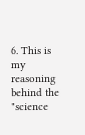6. This is my reasoning behind the "science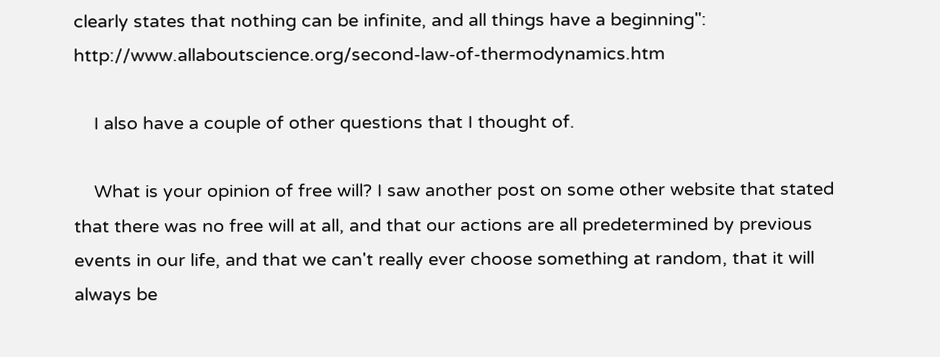clearly states that nothing can be infinite, and all things have a beginning": http://www.allaboutscience.org/second-law-of-thermodynamics.htm

    I also have a couple of other questions that I thought of.

    What is your opinion of free will? I saw another post on some other website that stated that there was no free will at all, and that our actions are all predetermined by previous events in our life, and that we can't really ever choose something at random, that it will always be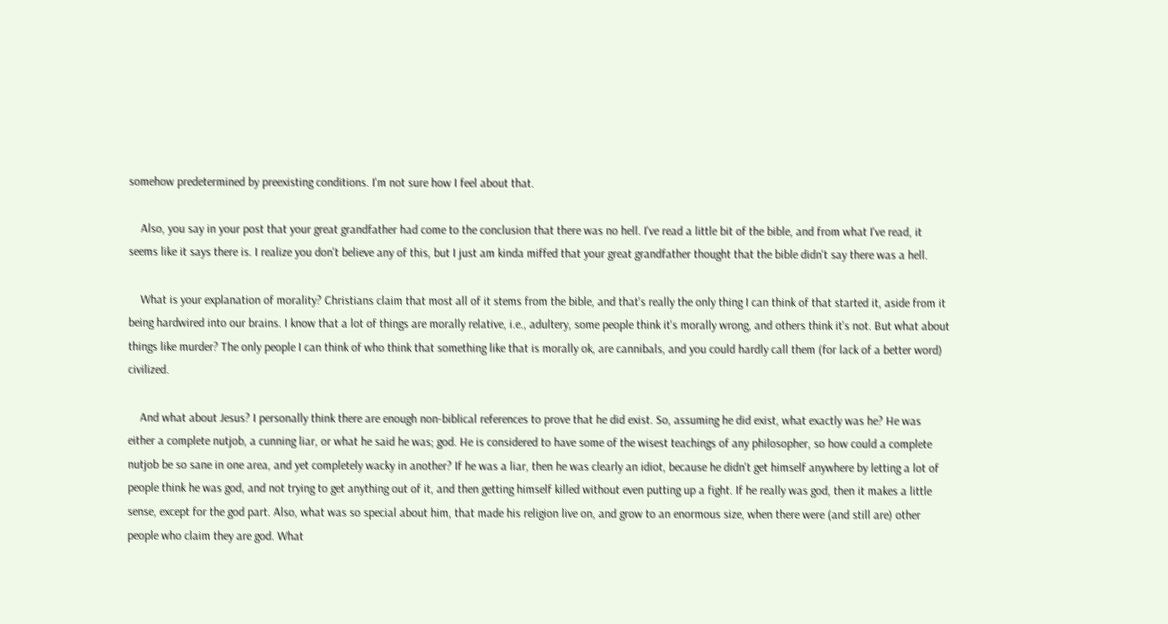somehow predetermined by preexisting conditions. I'm not sure how I feel about that.

    Also, you say in your post that your great grandfather had come to the conclusion that there was no hell. I've read a little bit of the bible, and from what I've read, it seems like it says there is. I realize you don't believe any of this, but I just am kinda miffed that your great grandfather thought that the bible didn't say there was a hell.

    What is your explanation of morality? Christians claim that most all of it stems from the bible, and that's really the only thing I can think of that started it, aside from it being hardwired into our brains. I know that a lot of things are morally relative, i.e., adultery, some people think it's morally wrong, and others think it's not. But what about things like murder? The only people I can think of who think that something like that is morally ok, are cannibals, and you could hardly call them (for lack of a better word) civilized.

    And what about Jesus? I personally think there are enough non-biblical references to prove that he did exist. So, assuming he did exist, what exactly was he? He was either a complete nutjob, a cunning liar, or what he said he was; god. He is considered to have some of the wisest teachings of any philosopher, so how could a complete nutjob be so sane in one area, and yet completely wacky in another? If he was a liar, then he was clearly an idiot, because he didn't get himself anywhere by letting a lot of people think he was god, and not trying to get anything out of it, and then getting himself killed without even putting up a fight. If he really was god, then it makes a little sense, except for the god part. Also, what was so special about him, that made his religion live on, and grow to an enormous size, when there were (and still are) other people who claim they are god. What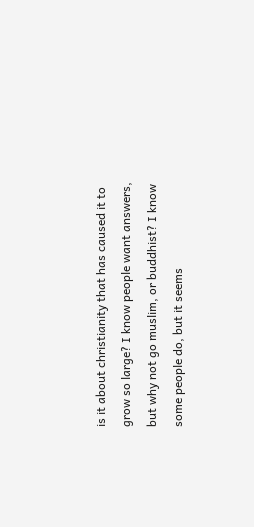is it about christianity that has caused it to grow so large? I know people want answers, but why not go muslim, or buddhist? I know some people do, but it seems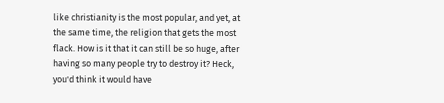like christianity is the most popular, and yet, at the same time, the religion that gets the most flack. How is it that it can still be so huge, after having so many people try to destroy it? Heck, you'd think it would have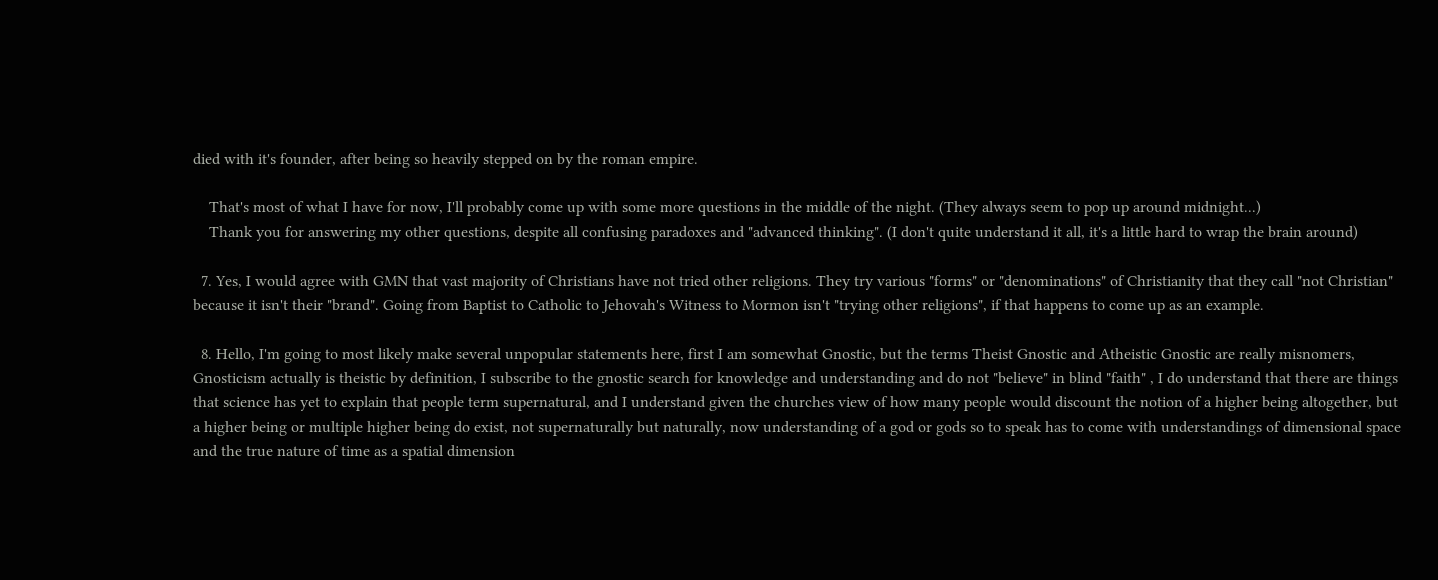died with it's founder, after being so heavily stepped on by the roman empire.

    That's most of what I have for now, I'll probably come up with some more questions in the middle of the night. (They always seem to pop up around midnight...)
    Thank you for answering my other questions, despite all confusing paradoxes and "advanced thinking". (I don't quite understand it all, it's a little hard to wrap the brain around)

  7. Yes, I would agree with GMN that vast majority of Christians have not tried other religions. They try various "forms" or "denominations" of Christianity that they call "not Christian" because it isn't their "brand". Going from Baptist to Catholic to Jehovah's Witness to Mormon isn't "trying other religions", if that happens to come up as an example.

  8. Hello, I'm going to most likely make several unpopular statements here, first I am somewhat Gnostic, but the terms Theist Gnostic and Atheistic Gnostic are really misnomers, Gnosticism actually is theistic by definition, I subscribe to the gnostic search for knowledge and understanding and do not "believe" in blind "faith" , I do understand that there are things that science has yet to explain that people term supernatural, and I understand given the churches view of how many people would discount the notion of a higher being altogether, but a higher being or multiple higher being do exist, not supernaturally but naturally, now understanding of a god or gods so to speak has to come with understandings of dimensional space and the true nature of time as a spatial dimension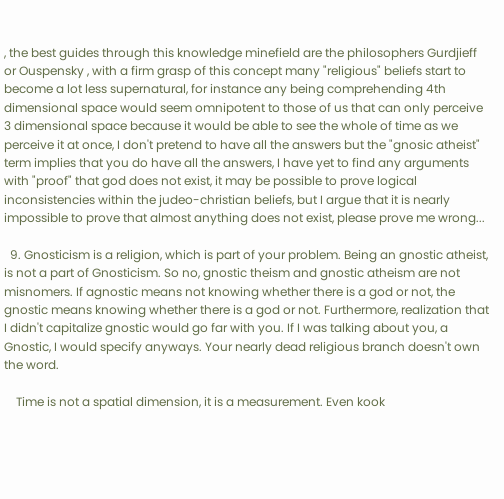, the best guides through this knowledge minefield are the philosophers Gurdjieff or Ouspensky , with a firm grasp of this concept many "religious" beliefs start to become a lot less supernatural, for instance any being comprehending 4th dimensional space would seem omnipotent to those of us that can only perceive 3 dimensional space because it would be able to see the whole of time as we perceive it at once, I don't pretend to have all the answers but the "gnosic atheist" term implies that you do have all the answers, I have yet to find any arguments with "proof" that god does not exist, it may be possible to prove logical inconsistencies within the judeo-christian beliefs, but I argue that it is nearly impossible to prove that almost anything does not exist, please prove me wrong...

  9. Gnosticism is a religion, which is part of your problem. Being an gnostic atheist, is not a part of Gnosticism. So no, gnostic theism and gnostic atheism are not misnomers. If agnostic means not knowing whether there is a god or not, the gnostic means knowing whether there is a god or not. Furthermore, realization that I didn't capitalize gnostic would go far with you. If I was talking about you, a Gnostic, I would specify anyways. Your nearly dead religious branch doesn't own the word.

    Time is not a spatial dimension, it is a measurement. Even kook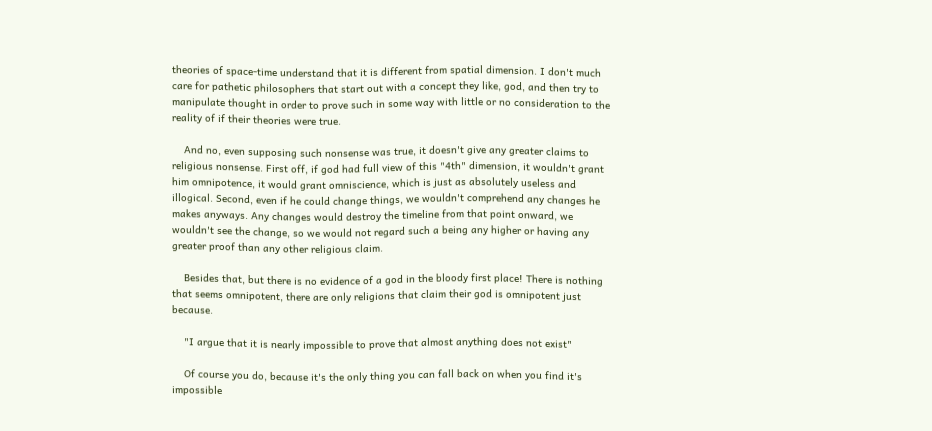theories of space-time understand that it is different from spatial dimension. I don't much care for pathetic philosophers that start out with a concept they like, god, and then try to manipulate thought in order to prove such in some way with little or no consideration to the reality of if their theories were true.

    And no, even supposing such nonsense was true, it doesn't give any greater claims to religious nonsense. First off, if god had full view of this "4th" dimension, it wouldn't grant him omnipotence, it would grant omniscience, which is just as absolutely useless and illogical. Second, even if he could change things, we wouldn't comprehend any changes he makes anyways. Any changes would destroy the timeline from that point onward, we wouldn't see the change, so we would not regard such a being any higher or having any greater proof than any other religious claim.

    Besides that, but there is no evidence of a god in the bloody first place! There is nothing that seems omnipotent, there are only religions that claim their god is omnipotent just because.

    "I argue that it is nearly impossible to prove that almost anything does not exist"

    Of course you do, because it's the only thing you can fall back on when you find it's impossible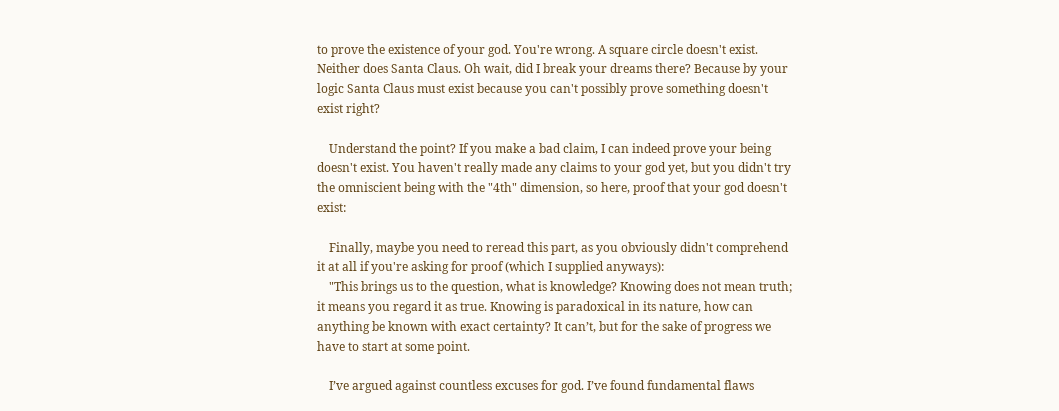to prove the existence of your god. You're wrong. A square circle doesn't exist. Neither does Santa Claus. Oh wait, did I break your dreams there? Because by your logic Santa Claus must exist because you can't possibly prove something doesn't exist right?

    Understand the point? If you make a bad claim, I can indeed prove your being doesn't exist. You haven't really made any claims to your god yet, but you didn't try the omniscient being with the "4th" dimension, so here, proof that your god doesn't exist:

    Finally, maybe you need to reread this part, as you obviously didn't comprehend it at all if you're asking for proof (which I supplied anyways):
    "This brings us to the question, what is knowledge? Knowing does not mean truth; it means you regard it as true. Knowing is paradoxical in its nature, how can anything be known with exact certainty? It can’t, but for the sake of progress we have to start at some point.

    I’ve argued against countless excuses for god. I’ve found fundamental flaws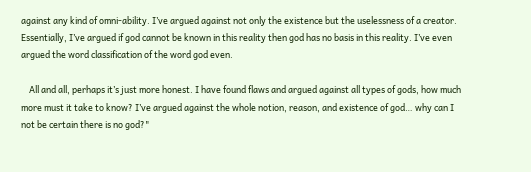against any kind of omni-ability. I’ve argued against not only the existence but the uselessness of a creator. Essentially, I’ve argued if god cannot be known in this reality then god has no basis in this reality. I’ve even argued the word classification of the word god even.

    All and all, perhaps it’s just more honest. I have found flaws and argued against all types of gods, how much more must it take to know? I’ve argued against the whole notion, reason, and existence of god… why can I not be certain there is no god?"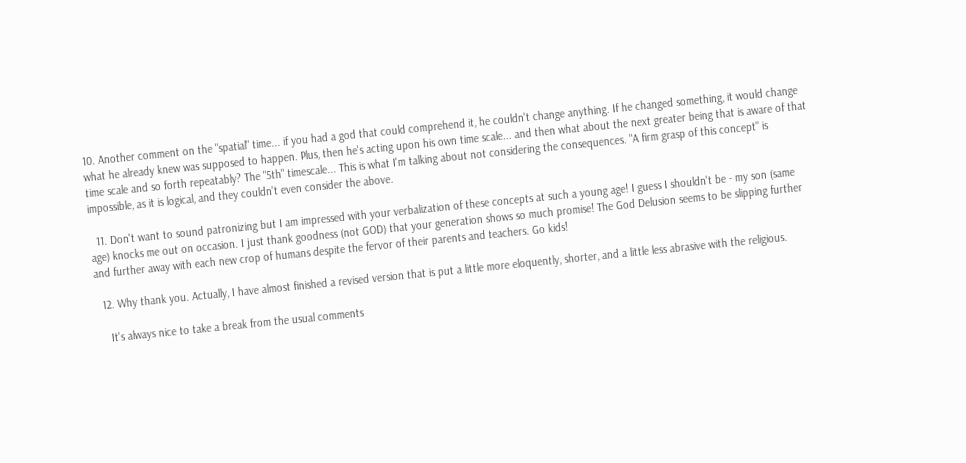10. Another comment on the "spatial" time... if you had a god that could comprehend it, he couldn't change anything. If he changed something, it would change what he already knew was supposed to happen. Plus, then he's acting upon his own time scale... and then what about the next greater being that is aware of that time scale and so forth repeatably? The "5th" timescale... This is what I'm talking about not considering the consequences. "A firm grasp of this concept" is impossible, as it is logical, and they couldn't even consider the above.

  11. Don't want to sound patronizing but I am impressed with your verbalization of these concepts at such a young age! I guess I shouldn't be - my son (same age) knocks me out on occasion. I just thank goodness (not GOD) that your generation shows so much promise! The God Delusion seems to be slipping further and further away with each new crop of humans despite the fervor of their parents and teachers. Go kids!

  12. Why thank you. Actually, I have almost finished a revised version that is put a little more eloquently, shorter, and a little less abrasive with the religious.

    It's always nice to take a break from the usual comments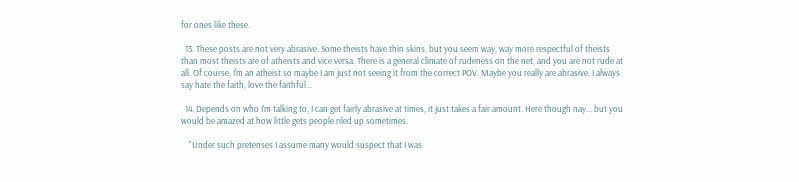for ones like these.

  13. These posts are not very abrasive. Some theists have thin skins, but you seem way, way more respectful of theists than most theists are of atheists and vice versa. There is a general climate of rudeness on the net, and you are not rude at all. Of course, I'm an atheist so maybe I am just not seeing it from the correct POV. Maybe you really are abrasive. I always say hate the faith, love the faithful...

  14. Depends on who I'm talking to, I can get fairly abrasive at times, it just takes a fair amount. Here though nay... but you would be amazed at how little gets people riled up sometimes.

    "Under such pretenses I assume many would suspect that I was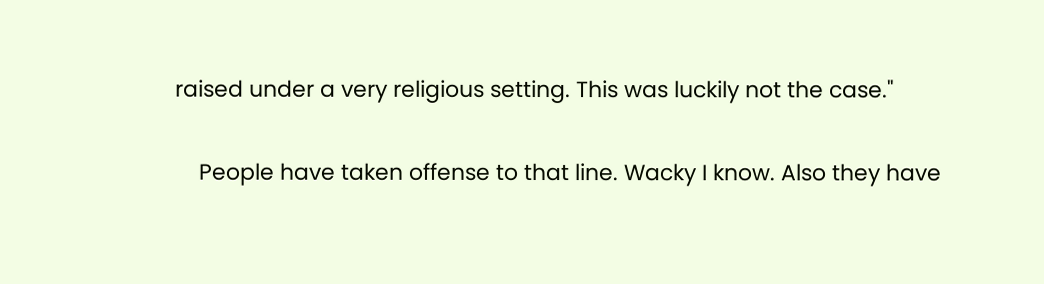raised under a very religious setting. This was luckily not the case."

    People have taken offense to that line. Wacky I know. Also they have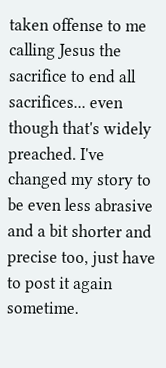taken offense to me calling Jesus the sacrifice to end all sacrifices... even though that's widely preached. I've changed my story to be even less abrasive and a bit shorter and precise too, just have to post it again sometime.